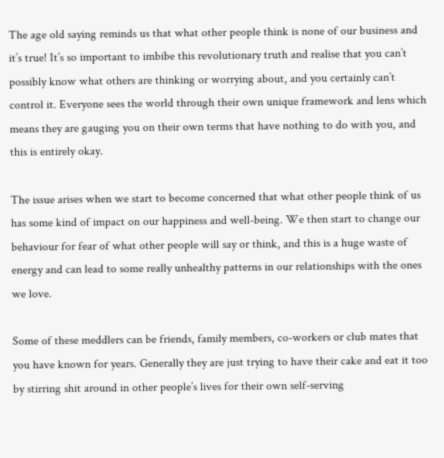The age old saying reminds us that what other people think is none of our business and it’s true! It’s so important to imbibe this revolutionary truth and realise that you can’t possibly know what others are thinking or worrying about, and you certainly can’t control it. Everyone sees the world through their own unique framework and lens which means they are gauging you on their own terms that have nothing to do with you, and this is entirely okay.

The issue arises when we start to become concerned that what other people think of us has some kind of impact on our happiness and well-being. We then start to change our behaviour for fear of what other people will say or think, and this is a huge waste of energy and can lead to some really unhealthy patterns in our relationships with the ones we love.

Some of these meddlers can be friends, family members, co-workers or club mates that you have known for years. Generally they are just trying to have their cake and eat it too by stirring shit around in other people’s lives for their own self-serving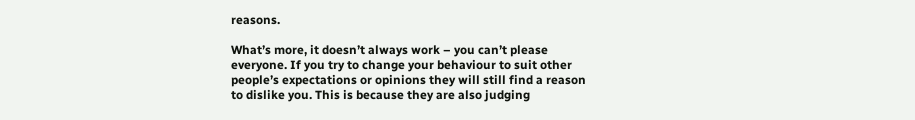reasons.

What’s more, it doesn’t always work – you can’t please everyone. If you try to change your behaviour to suit other people’s expectations or opinions they will still find a reason to dislike you. This is because they are also judging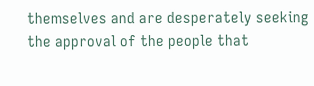themselves and are desperately seeking the approval of the people that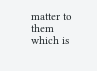matter to them which is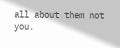all about them not you.